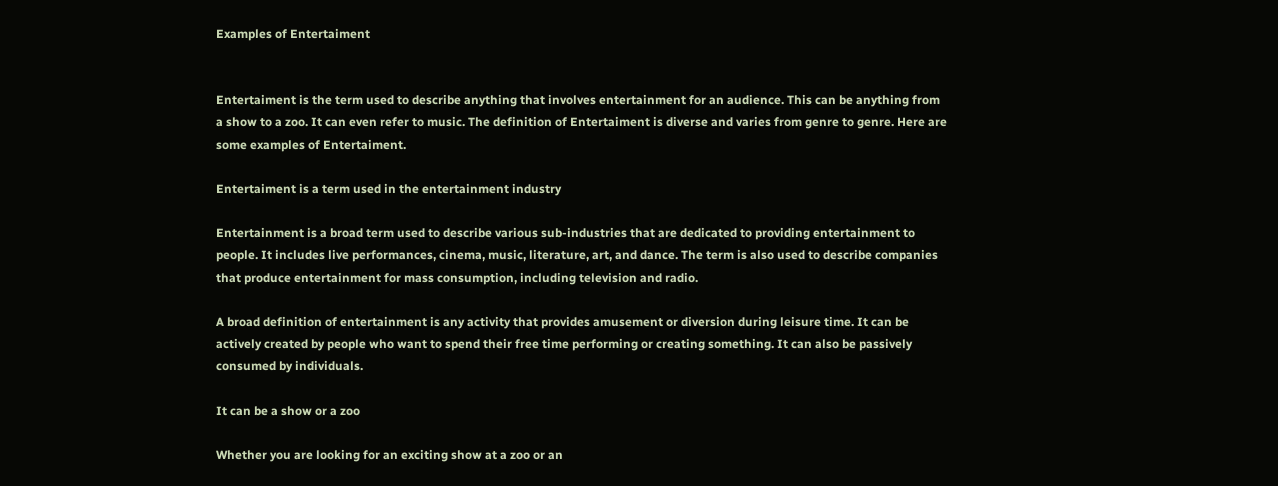Examples of Entertaiment


Entertaiment is the term used to describe anything that involves entertainment for an audience. This can be anything from a show to a zoo. It can even refer to music. The definition of Entertaiment is diverse and varies from genre to genre. Here are some examples of Entertaiment.

Entertaiment is a term used in the entertainment industry

Entertainment is a broad term used to describe various sub-industries that are dedicated to providing entertainment to people. It includes live performances, cinema, music, literature, art, and dance. The term is also used to describe companies that produce entertainment for mass consumption, including television and radio.

A broad definition of entertainment is any activity that provides amusement or diversion during leisure time. It can be actively created by people who want to spend their free time performing or creating something. It can also be passively consumed by individuals.

It can be a show or a zoo

Whether you are looking for an exciting show at a zoo or an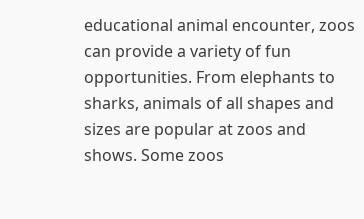educational animal encounter, zoos can provide a variety of fun opportunities. From elephants to sharks, animals of all shapes and sizes are popular at zoos and shows. Some zoos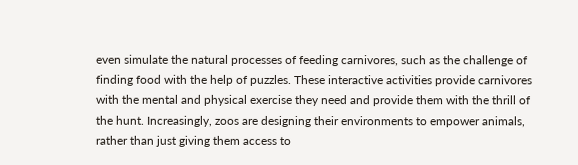even simulate the natural processes of feeding carnivores, such as the challenge of finding food with the help of puzzles. These interactive activities provide carnivores with the mental and physical exercise they need and provide them with the thrill of the hunt. Increasingly, zoos are designing their environments to empower animals, rather than just giving them access to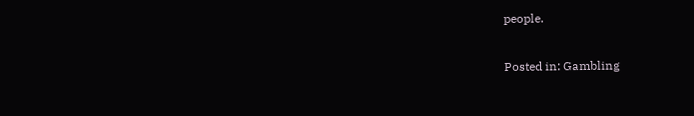people.

Posted in: Gambling